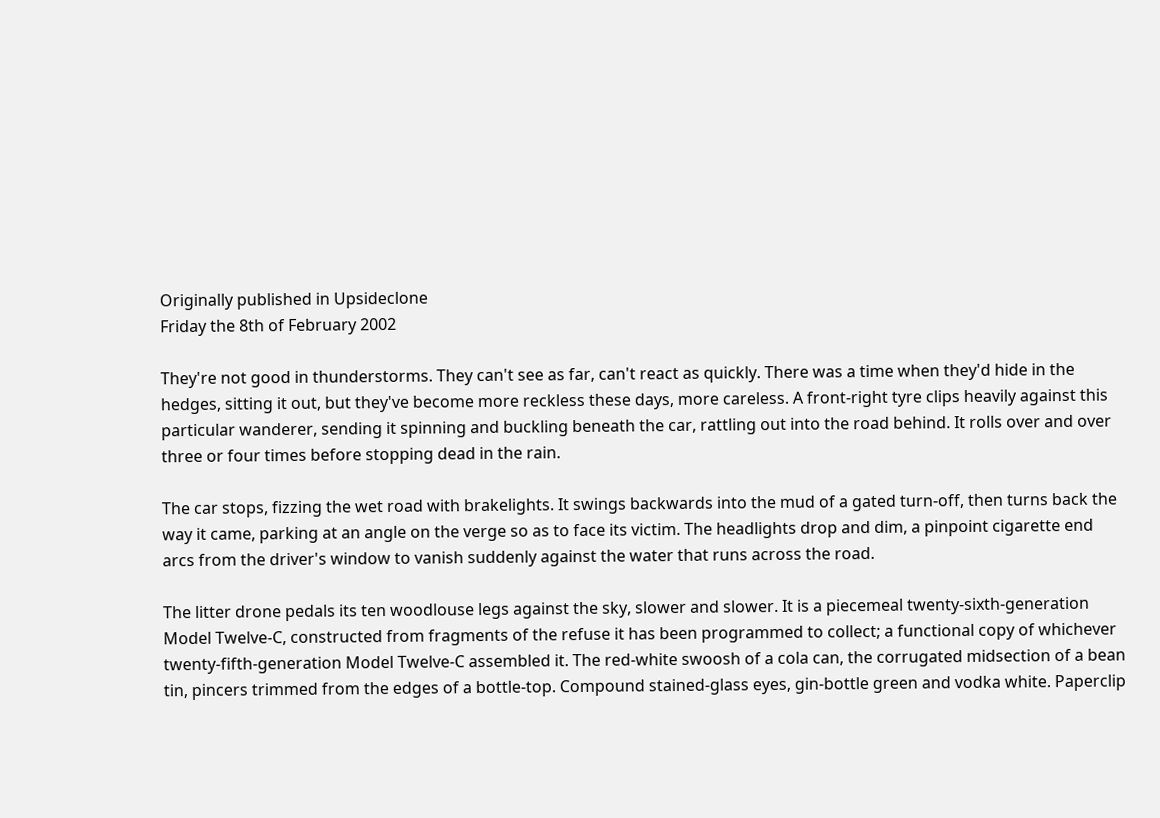Originally published in Upsideclone
Friday the 8th of February 2002

They're not good in thunderstorms. They can't see as far, can't react as quickly. There was a time when they'd hide in the hedges, sitting it out, but they've become more reckless these days, more careless. A front-right tyre clips heavily against this particular wanderer, sending it spinning and buckling beneath the car, rattling out into the road behind. It rolls over and over three or four times before stopping dead in the rain.

The car stops, fizzing the wet road with brakelights. It swings backwards into the mud of a gated turn-off, then turns back the way it came, parking at an angle on the verge so as to face its victim. The headlights drop and dim, a pinpoint cigarette end arcs from the driver's window to vanish suddenly against the water that runs across the road.

The litter drone pedals its ten woodlouse legs against the sky, slower and slower. It is a piecemeal twenty-sixth-generation Model Twelve-C, constructed from fragments of the refuse it has been programmed to collect; a functional copy of whichever twenty-fifth-generation Model Twelve-C assembled it. The red-white swoosh of a cola can, the corrugated midsection of a bean tin, pincers trimmed from the edges of a bottle-top. Compound stained-glass eyes, gin-bottle green and vodka white. Paperclip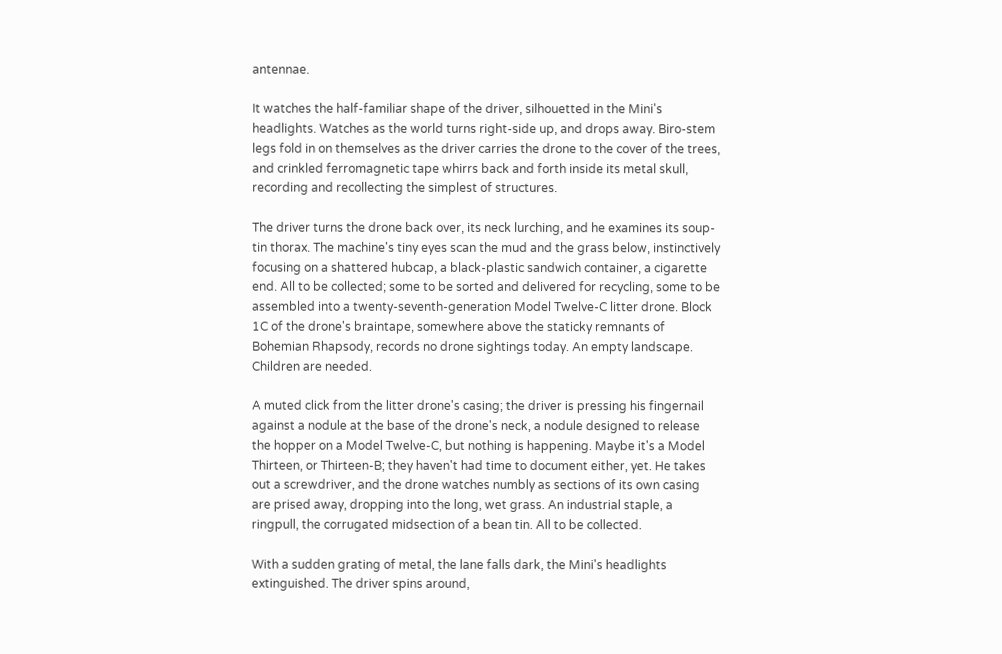antennae.

It watches the half-familiar shape of the driver, silhouetted in the Mini's headlights. Watches as the world turns right-side up, and drops away. Biro-stem legs fold in on themselves as the driver carries the drone to the cover of the trees, and crinkled ferromagnetic tape whirrs back and forth inside its metal skull, recording and recollecting the simplest of structures.

The driver turns the drone back over, its neck lurching, and he examines its soup-tin thorax. The machine's tiny eyes scan the mud and the grass below, instinctively focusing on a shattered hubcap, a black-plastic sandwich container, a cigarette end. All to be collected; some to be sorted and delivered for recycling, some to be assembled into a twenty-seventh-generation Model Twelve-C litter drone. Block 1C of the drone's braintape, somewhere above the staticky remnants of Bohemian Rhapsody, records no drone sightings today. An empty landscape. Children are needed.

A muted click from the litter drone's casing; the driver is pressing his fingernail against a nodule at the base of the drone's neck, a nodule designed to release the hopper on a Model Twelve-C, but nothing is happening. Maybe it's a Model Thirteen, or Thirteen-B; they haven't had time to document either, yet. He takes out a screwdriver, and the drone watches numbly as sections of its own casing are prised away, dropping into the long, wet grass. An industrial staple, a ringpull, the corrugated midsection of a bean tin. All to be collected.

With a sudden grating of metal, the lane falls dark, the Mini's headlights extinguished. The driver spins around,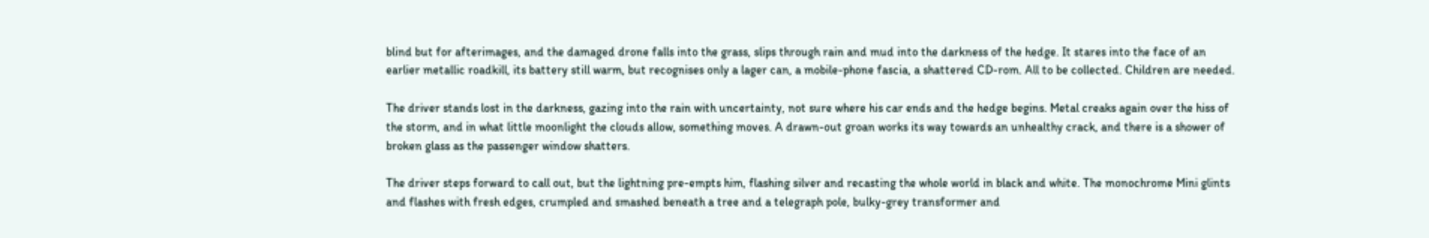blind but for afterimages, and the damaged drone falls into the grass, slips through rain and mud into the darkness of the hedge. It stares into the face of an earlier metallic roadkill, its battery still warm, but recognises only a lager can, a mobile-phone fascia, a shattered CD-rom. All to be collected. Children are needed.

The driver stands lost in the darkness, gazing into the rain with uncertainty, not sure where his car ends and the hedge begins. Metal creaks again over the hiss of the storm, and in what little moonlight the clouds allow, something moves. A drawn-out groan works its way towards an unhealthy crack, and there is a shower of broken glass as the passenger window shatters.

The driver steps forward to call out, but the lightning pre-empts him, flashing silver and recasting the whole world in black and white. The monochrome Mini glints and flashes with fresh edges, crumpled and smashed beneath a tree and a telegraph pole, bulky-grey transformer and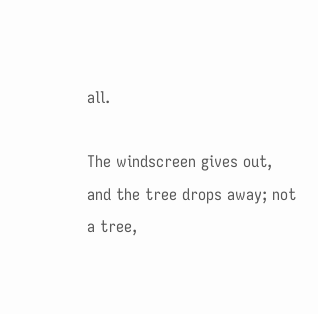all.

The windscreen gives out, and the tree drops away; not a tree,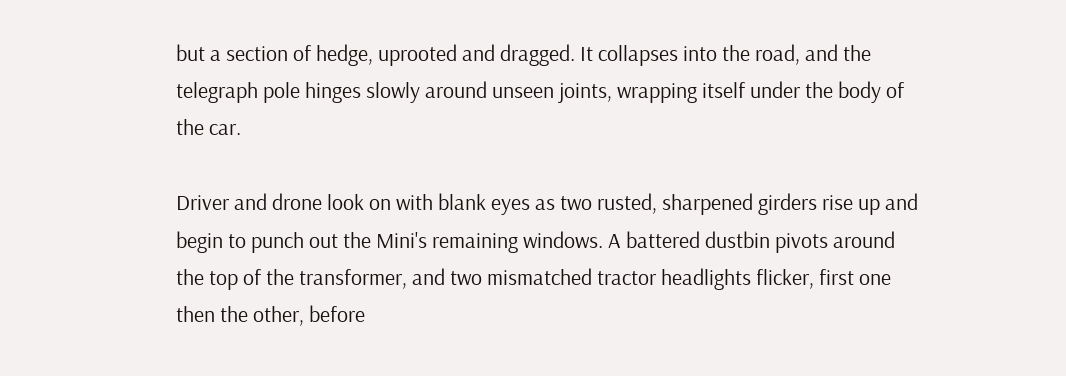but a section of hedge, uprooted and dragged. It collapses into the road, and the telegraph pole hinges slowly around unseen joints, wrapping itself under the body of the car.

Driver and drone look on with blank eyes as two rusted, sharpened girders rise up and begin to punch out the Mini's remaining windows. A battered dustbin pivots around the top of the transformer, and two mismatched tractor headlights flicker, first one then the other, before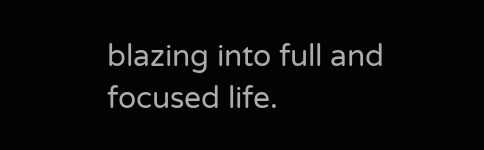blazing into full and focused life.